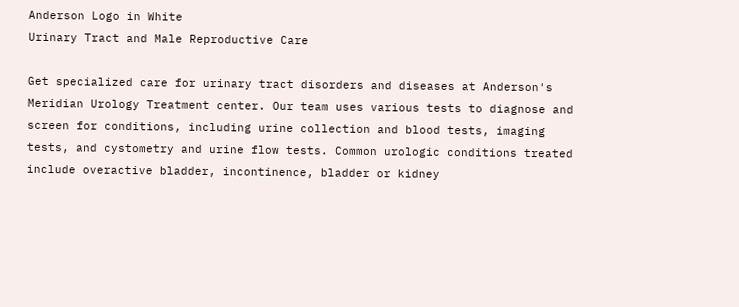Anderson Logo in White
Urinary Tract and Male Reproductive Care

Get specialized care for urinary tract disorders and diseases at Anderson's Meridian Urology Treatment center. Our team uses various tests to diagnose and screen for conditions, including urine collection and blood tests, imaging tests, and cystometry and urine flow tests. Common urologic conditions treated include overactive bladder, incontinence, bladder or kidney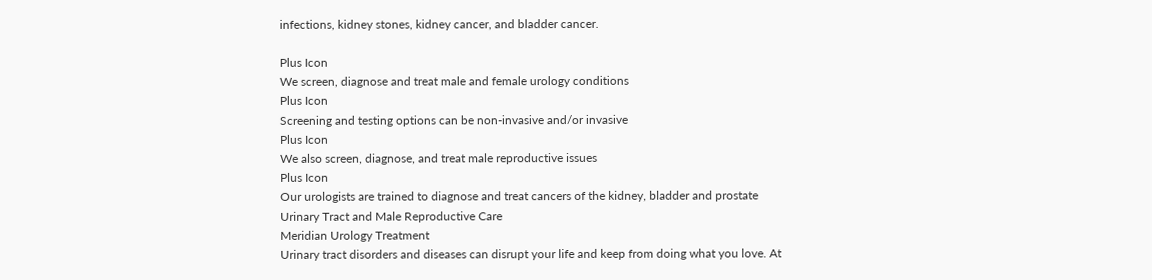infections, kidney stones, kidney cancer, and bladder cancer.

Plus Icon
We screen, diagnose and treat male and female urology conditions
Plus Icon
Screening and testing options can be non-invasive and/or invasive
Plus Icon
We also screen, diagnose, and treat male reproductive issues
Plus Icon
Our urologists are trained to diagnose and treat cancers of the kidney, bladder and prostate
Urinary Tract and Male Reproductive Care
Meridian Urology Treatment
Urinary tract disorders and diseases can disrupt your life and keep from doing what you love. At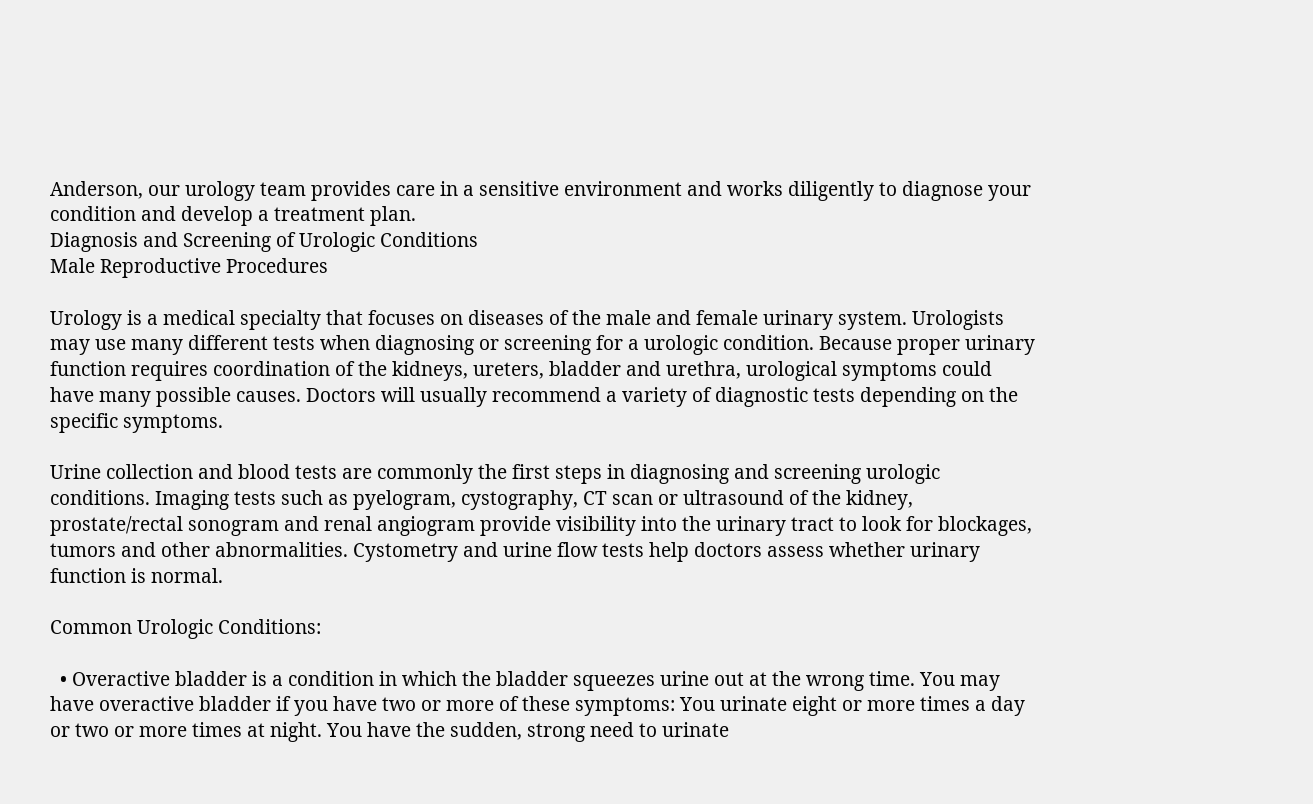Anderson, our urology team provides care in a sensitive environment and works diligently to diagnose your condition and develop a treatment plan.
Diagnosis and Screening of Urologic Conditions
Male Reproductive Procedures

Urology is a medical specialty that focuses on diseases of the male and female urinary system. Urologists may use many different tests when diagnosing or screening for a urologic condition. Because proper urinary function requires coordination of the kidneys, ureters, bladder and urethra, urological symptoms could have many possible causes. Doctors will usually recommend a variety of diagnostic tests depending on the specific symptoms.

Urine collection and blood tests are commonly the first steps in diagnosing and screening urologic conditions. Imaging tests such as pyelogram, cystography, CT scan or ultrasound of the kidney, prostate/rectal sonogram and renal angiogram provide visibility into the urinary tract to look for blockages, tumors and other abnormalities. Cystometry and urine flow tests help doctors assess whether urinary function is normal.

Common Urologic Conditions:

  • Overactive bladder is a condition in which the bladder squeezes urine out at the wrong time. You may have overactive bladder if you have two or more of these symptoms: You urinate eight or more times a day or two or more times at night. You have the sudden, strong need to urinate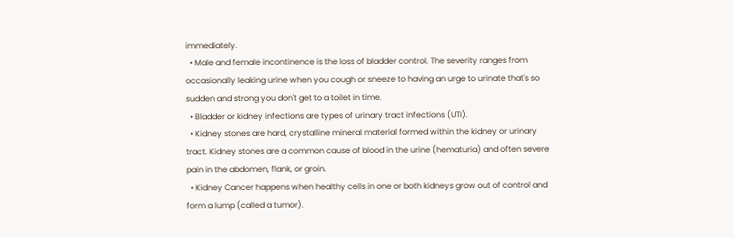immediately.
  • Male and female incontinence is the loss of bladder control. The severity ranges from occasionally leaking urine when you cough or sneeze to having an urge to urinate that's so sudden and strong you don't get to a toilet in time.
  • Bladder or kidney infections are types of urinary tract infections (UTI).
  • Kidney stones are hard, crystalline mineral material formed within the kidney or urinary tract. Kidney stones are a common cause of blood in the urine (hematuria) and often severe pain in the abdomen, flank, or groin.
  • Kidney Cancer happens when healthy cells in one or both kidneys grow out of control and form a lump (called a tumor).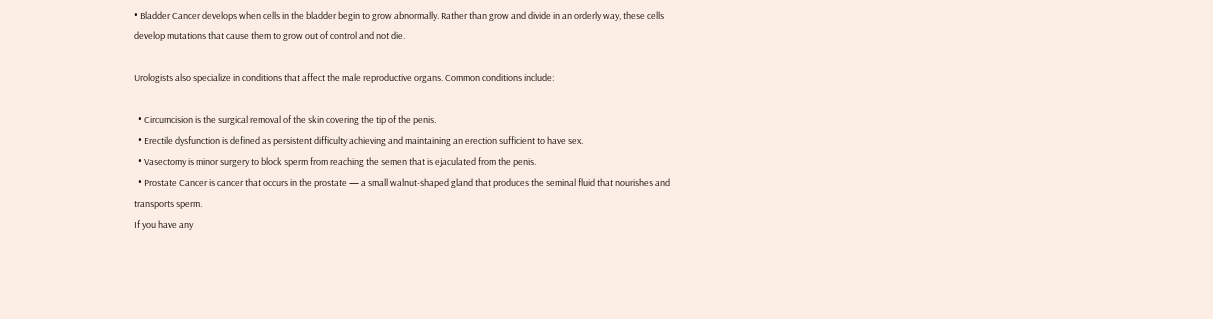• Bladder Cancer develops when cells in the bladder begin to grow abnormally. Rather than grow and divide in an orderly way, these cells develop mutations that cause them to grow out of control and not die.

Urologists also specialize in conditions that affect the male reproductive organs. Common conditions include:

  • Circumcision is the surgical removal of the skin covering the tip of the penis.
  • Erectile dysfunction is defined as persistent difficulty achieving and maintaining an erection sufficient to have sex.
  • Vasectomy is minor surgery to block sperm from reaching the semen that is ejaculated from the penis.
  • Prostate Cancer is cancer that occurs in the prostate — a small walnut-shaped gland that produces the seminal fluid that nourishes and transports sperm.
If you have any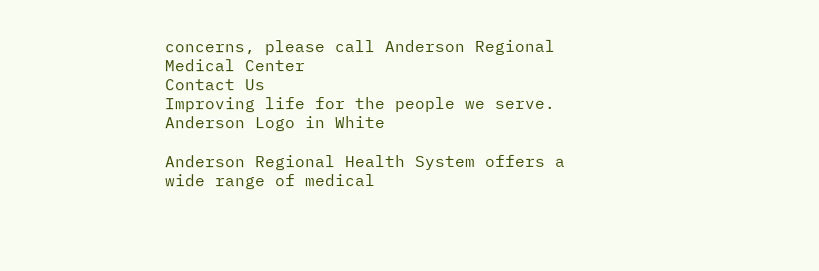concerns, please call Anderson Regional Medical Center
Contact Us
Improving life for the people we serve.
Anderson Logo in White

Anderson Regional Health System offers a wide range of medical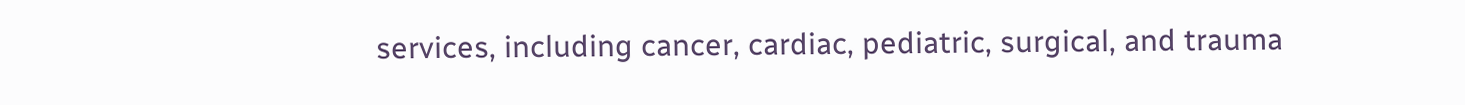services, including cancer, cardiac, pediatric, surgical, and trauma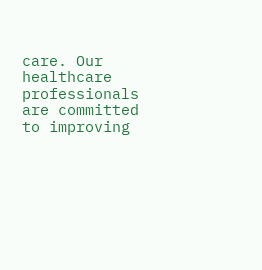care. Our healthcare professionals are committed to improving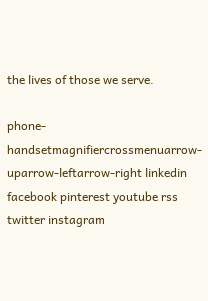the lives of those we serve.

phone-handsetmagnifiercrossmenuarrow-uparrow-leftarrow-right linkedin facebook pinterest youtube rss twitter instagram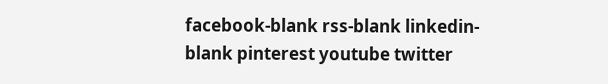facebook-blank rss-blank linkedin-blank pinterest youtube twitter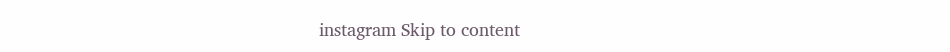instagram Skip to content